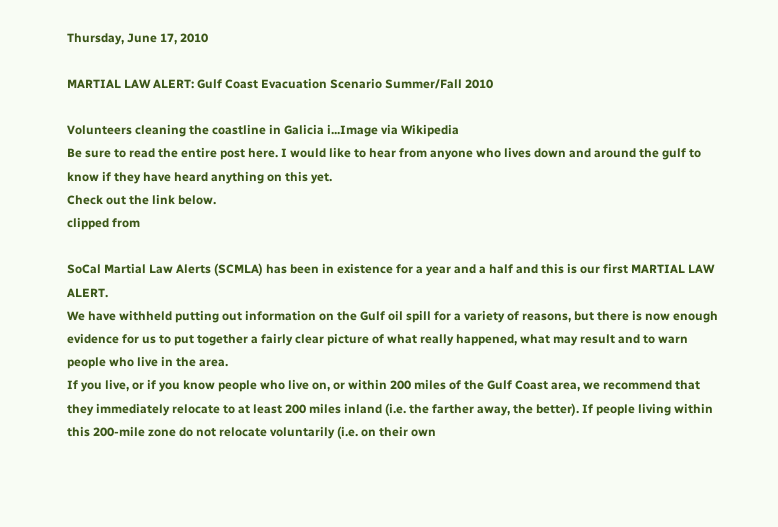Thursday, June 17, 2010

MARTIAL LAW ALERT: Gulf Coast Evacuation Scenario Summer/Fall 2010

Volunteers cleaning the coastline in Galicia i...Image via Wikipedia
Be sure to read the entire post here. I would like to hear from anyone who lives down and around the gulf to know if they have heard anything on this yet.
Check out the link below.
clipped from

SoCal Martial Law Alerts (SCMLA) has been in existence for a year and a half and this is our first MARTIAL LAW ALERT.
We have withheld putting out information on the Gulf oil spill for a variety of reasons, but there is now enough evidence for us to put together a fairly clear picture of what really happened, what may result and to warn people who live in the area.
If you live, or if you know people who live on, or within 200 miles of the Gulf Coast area, we recommend that they immediately relocate to at least 200 miles inland (i.e. the farther away, the better). If people living within this 200-mile zone do not relocate voluntarily (i.e. on their own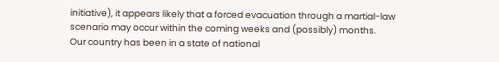initiative), it appears likely that a forced evacuation through a martial-law scenario may occur within the coming weeks and (possibly) months.
Our country has been in a state of national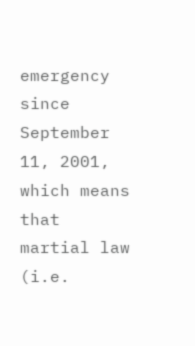emergency since September 11, 2001, which means that martial law (i.e.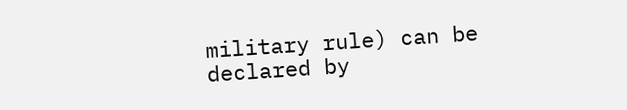military rule) can be declared by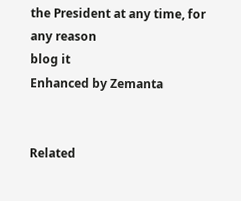the President at any time, for any reason
blog it
Enhanced by Zemanta


Related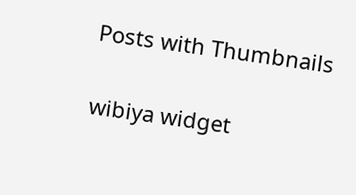Posts with Thumbnails

wibiya widget